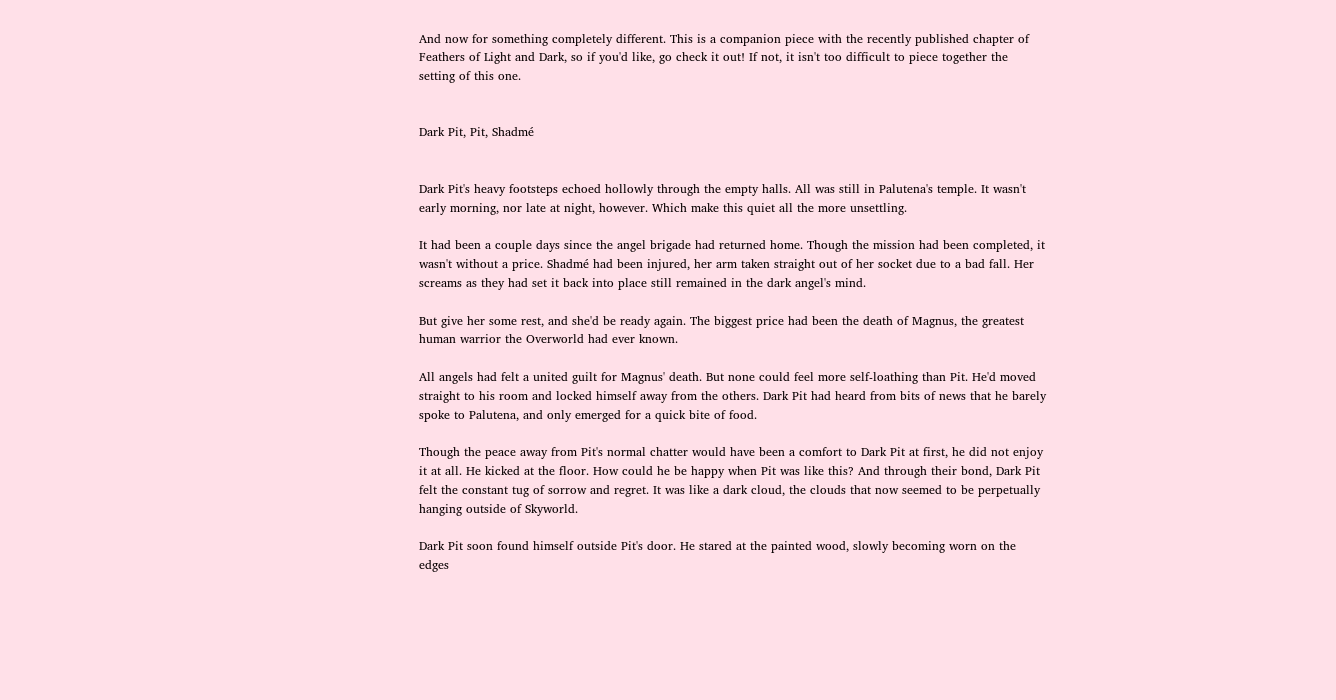And now for something completely different. This is a companion piece with the recently published chapter of Feathers of Light and Dark, so if you'd like, go check it out! If not, it isn't too difficult to piece together the setting of this one.


Dark Pit, Pit, Shadmé


Dark Pit's heavy footsteps echoed hollowly through the empty halls. All was still in Palutena's temple. It wasn't early morning, nor late at night, however. Which make this quiet all the more unsettling.

It had been a couple days since the angel brigade had returned home. Though the mission had been completed, it wasn't without a price. Shadmé had been injured, her arm taken straight out of her socket due to a bad fall. Her screams as they had set it back into place still remained in the dark angel's mind.

But give her some rest, and she'd be ready again. The biggest price had been the death of Magnus, the greatest human warrior the Overworld had ever known.

All angels had felt a united guilt for Magnus' death. But none could feel more self-loathing than Pit. He'd moved straight to his room and locked himself away from the others. Dark Pit had heard from bits of news that he barely spoke to Palutena, and only emerged for a quick bite of food.

Though the peace away from Pit's normal chatter would have been a comfort to Dark Pit at first, he did not enjoy it at all. He kicked at the floor. How could he be happy when Pit was like this? And through their bond, Dark Pit felt the constant tug of sorrow and regret. It was like a dark cloud, the clouds that now seemed to be perpetually hanging outside of Skyworld.

Dark Pit soon found himself outside Pit's door. He stared at the painted wood, slowly becoming worn on the edges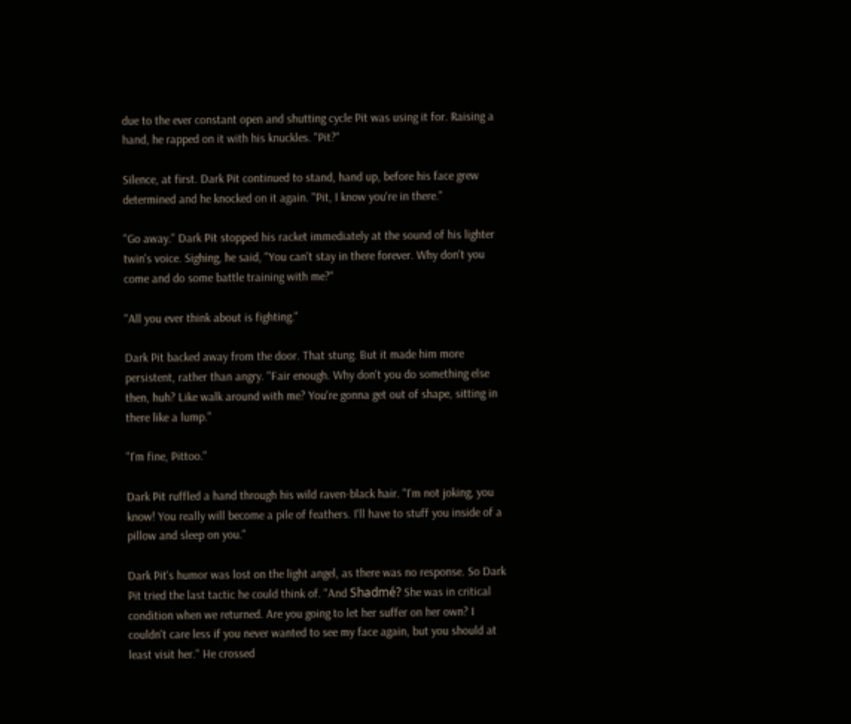due to the ever constant open and shutting cycle Pit was using it for. Raising a hand, he rapped on it with his knuckles. "Pit?"

Silence, at first. Dark Pit continued to stand, hand up, before his face grew determined and he knocked on it again. "Pit, I know you're in there."

"Go away." Dark Pit stopped his racket immediately at the sound of his lighter twin's voice. Sighing, he said, "You can't stay in there forever. Why don't you come and do some battle training with me?"

"All you ever think about is fighting."

Dark Pit backed away from the door. That stung. But it made him more persistent, rather than angry. "Fair enough. Why don't you do something else then, huh? Like walk around with me? You're gonna get out of shape, sitting in there like a lump."

"I'm fine, Pittoo."

Dark Pit ruffled a hand through his wild raven-black hair. "I'm not joking, you know! You really will become a pile of feathers. I'll have to stuff you inside of a pillow and sleep on you."

Dark Pit's humor was lost on the light angel, as there was no response. So Dark Pit tried the last tactic he could think of. "And Shadmé? She was in critical condition when we returned. Are you going to let her suffer on her own? I couldn't care less if you never wanted to see my face again, but you should at least visit her." He crossed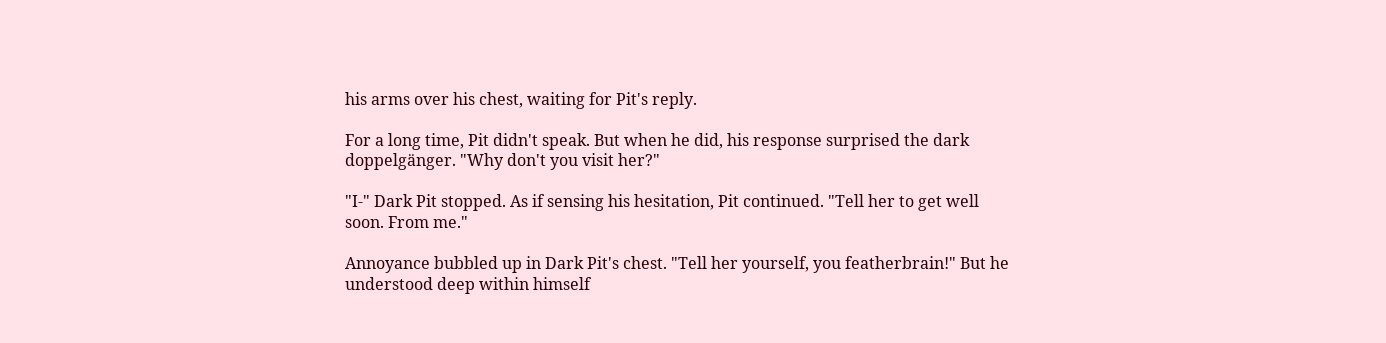his arms over his chest, waiting for Pit's reply.

For a long time, Pit didn't speak. But when he did, his response surprised the dark doppelgänger. "Why don't you visit her?"

"I-" Dark Pit stopped. As if sensing his hesitation, Pit continued. "Tell her to get well soon. From me."

Annoyance bubbled up in Dark Pit's chest. "Tell her yourself, you featherbrain!" But he understood deep within himself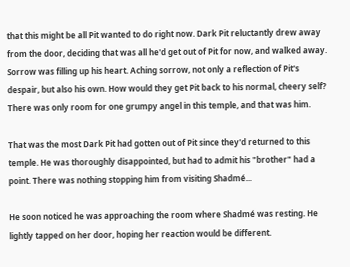that this might be all Pit wanted to do right now. Dark Pit reluctantly drew away from the door, deciding that was all he'd get out of Pit for now, and walked away. Sorrow was filling up his heart. Aching sorrow, not only a reflection of Pit's despair, but also his own. How would they get Pit back to his normal, cheery self? There was only room for one grumpy angel in this temple, and that was him.

That was the most Dark Pit had gotten out of Pit since they'd returned to this temple. He was thoroughly disappointed, but had to admit his "brother" had a point. There was nothing stopping him from visiting Shadmé...

He soon noticed he was approaching the room where Shadmé was resting. He lightly tapped on her door, hoping her reaction would be different.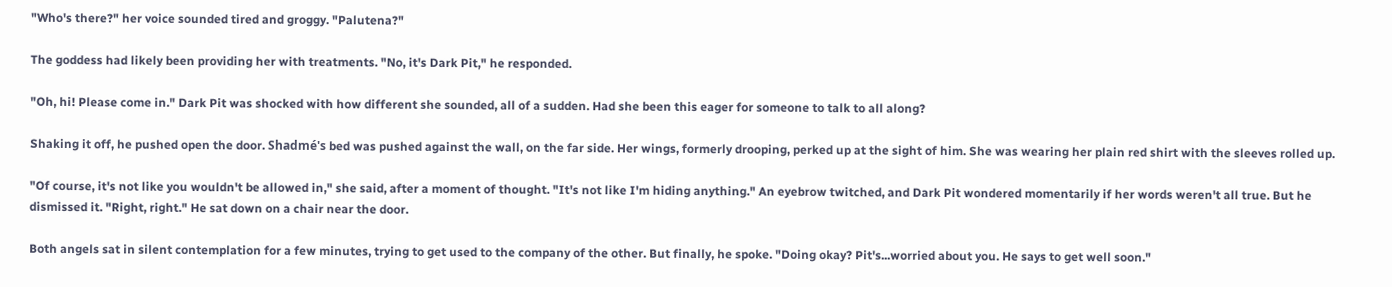"Who's there?" her voice sounded tired and groggy. "Palutena?"

The goddess had likely been providing her with treatments. "No, it's Dark Pit," he responded.

"Oh, hi! Please come in." Dark Pit was shocked with how different she sounded, all of a sudden. Had she been this eager for someone to talk to all along?

Shaking it off, he pushed open the door. Shadmé's bed was pushed against the wall, on the far side. Her wings, formerly drooping, perked up at the sight of him. She was wearing her plain red shirt with the sleeves rolled up.

"Of course, it's not like you wouldn't be allowed in," she said, after a moment of thought. "It's not like I'm hiding anything." An eyebrow twitched, and Dark Pit wondered momentarily if her words weren't all true. But he dismissed it. "Right, right." He sat down on a chair near the door.

Both angels sat in silent contemplation for a few minutes, trying to get used to the company of the other. But finally, he spoke. "Doing okay? Pit's...worried about you. He says to get well soon."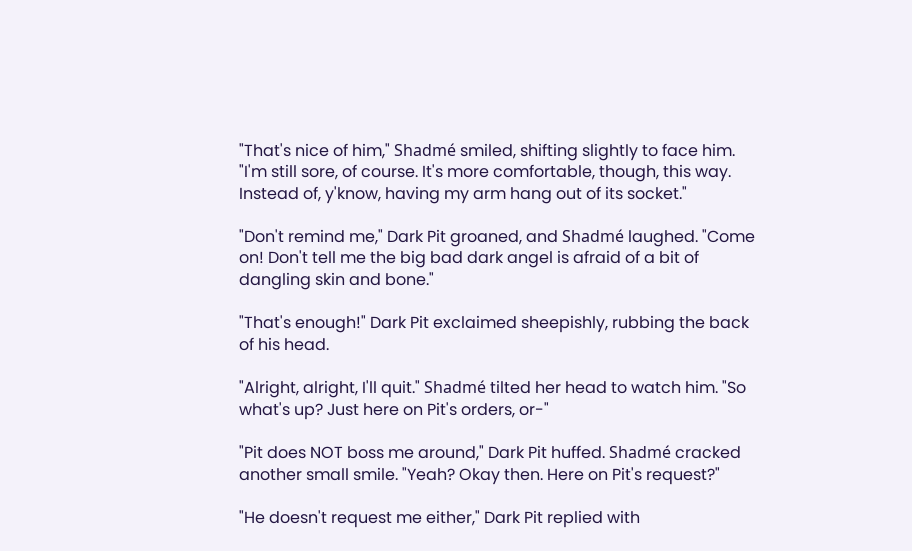"That's nice of him," Shadmé smiled, shifting slightly to face him. "I'm still sore, of course. It's more comfortable, though, this way. Instead of, y'know, having my arm hang out of its socket."

"Don't remind me," Dark Pit groaned, and Shadmé laughed. "Come on! Don't tell me the big bad dark angel is afraid of a bit of dangling skin and bone."

"That's enough!" Dark Pit exclaimed sheepishly, rubbing the back of his head.

"Alright, alright, I'll quit." Shadmé tilted her head to watch him. "So what's up? Just here on Pit's orders, or-"

"Pit does NOT boss me around," Dark Pit huffed. Shadmé cracked another small smile. "Yeah? Okay then. Here on Pit's request?"

"He doesn't request me either," Dark Pit replied with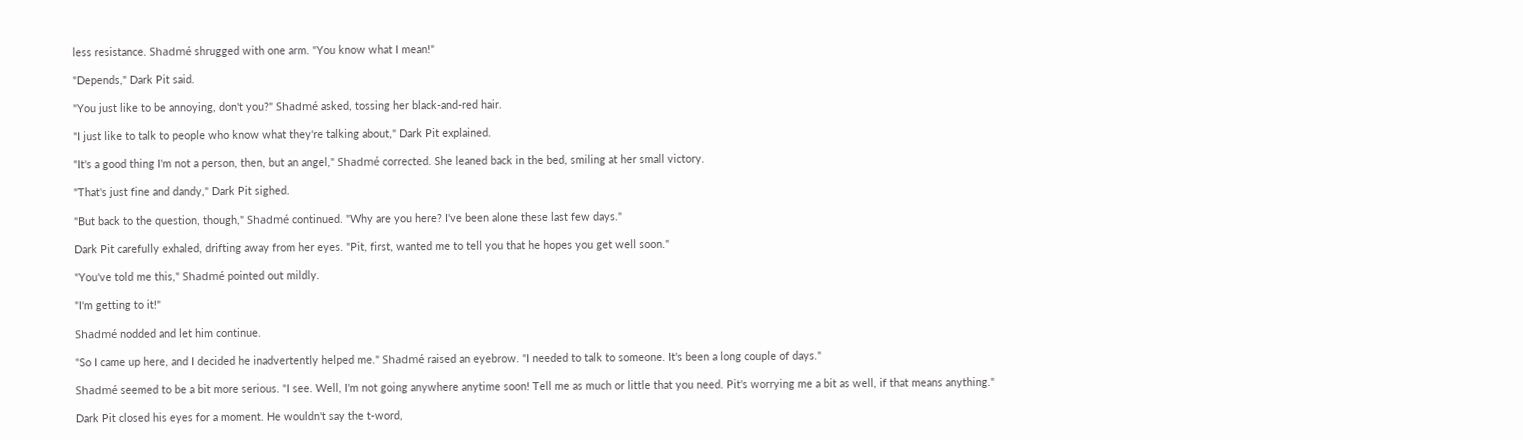less resistance. Shadmé shrugged with one arm. "You know what I mean!"

"Depends," Dark Pit said.

"You just like to be annoying, don't you?" Shadmé asked, tossing her black-and-red hair.

"I just like to talk to people who know what they're talking about," Dark Pit explained.

"It's a good thing I'm not a person, then, but an angel," Shadmé corrected. She leaned back in the bed, smiling at her small victory.

"That's just fine and dandy," Dark Pit sighed.

"But back to the question, though," Shadmé continued. "Why are you here? I've been alone these last few days."

Dark Pit carefully exhaled, drifting away from her eyes. "Pit, first, wanted me to tell you that he hopes you get well soon."

"You've told me this," Shadmé pointed out mildly.

"I'm getting to it!"

Shadmé nodded and let him continue.

"So I came up here, and I decided he inadvertently helped me." Shadmé raised an eyebrow. "I needed to talk to someone. It's been a long couple of days."

Shadmé seemed to be a bit more serious. "I see. Well, I'm not going anywhere anytime soon! Tell me as much or little that you need. Pit's worrying me a bit as well, if that means anything."

Dark Pit closed his eyes for a moment. He wouldn't say the t-word,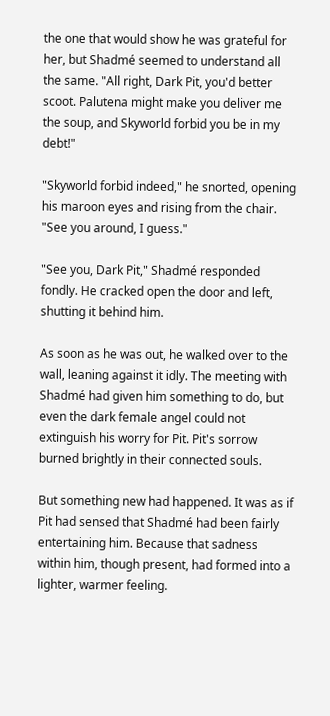the one that would show he was grateful for her, but Shadmé seemed to understand all the same. "All right, Dark Pit, you'd better scoot. Palutena might make you deliver me the soup, and Skyworld forbid you be in my debt!"

"Skyworld forbid indeed," he snorted, opening his maroon eyes and rising from the chair. "See you around, I guess."

"See you, Dark Pit," Shadmé responded fondly. He cracked open the door and left, shutting it behind him.

As soon as he was out, he walked over to the wall, leaning against it idly. The meeting with Shadmé had given him something to do, but even the dark female angel could not extinguish his worry for Pit. Pit's sorrow burned brightly in their connected souls.

But something new had happened. It was as if Pit had sensed that Shadmé had been fairly entertaining him. Because that sadness within him, though present, had formed into a lighter, warmer feeling.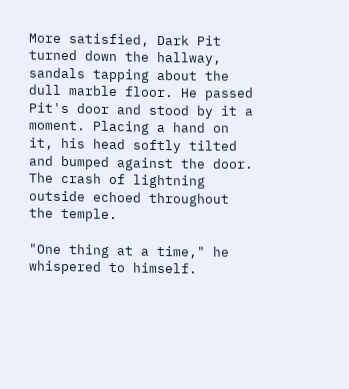More satisfied, Dark Pit turned down the hallway, sandals tapping about the dull marble floor. He passed Pit's door and stood by it a moment. Placing a hand on it, his head softly tilted and bumped against the door. The crash of lightning outside echoed throughout the temple.

"One thing at a time," he whispered to himself.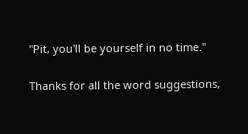"Pit, you'll be yourself in no time."

Thanks for all the word suggestions,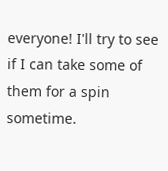everyone! I'll try to see if I can take some of them for a spin sometime.